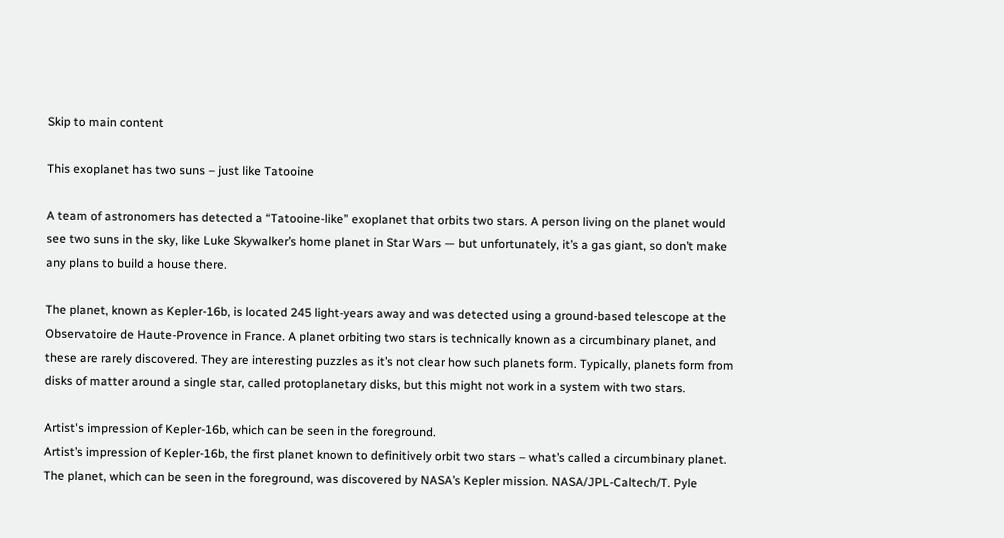Skip to main content

This exoplanet has two suns – just like Tatooine

A team of astronomers has detected a “Tatooine-like” exoplanet that orbits two stars. A person living on the planet would see two suns in the sky, like Luke Skywalker’s home planet in Star Wars — but unfortunately, it’s a gas giant, so don’t make any plans to build a house there.

The planet, known as Kepler-16b, is located 245 light-years away and was detected using a ground-based telescope at the Observatoire de Haute-Provence in France. A planet orbiting two stars is technically known as a circumbinary planet, and these are rarely discovered. They are interesting puzzles as it’s not clear how such planets form. Typically, planets form from disks of matter around a single star, called protoplanetary disks, but this might not work in a system with two stars.

Artist's impression of Kepler-16b, which can be seen in the foreground.
Artist’s impression of Kepler-16b, the first planet known to definitively orbit two stars – what’s called a circumbinary planet. The planet, which can be seen in the foreground, was discovered by NASA’s Kepler mission. NASA/JPL-Caltech/T. Pyle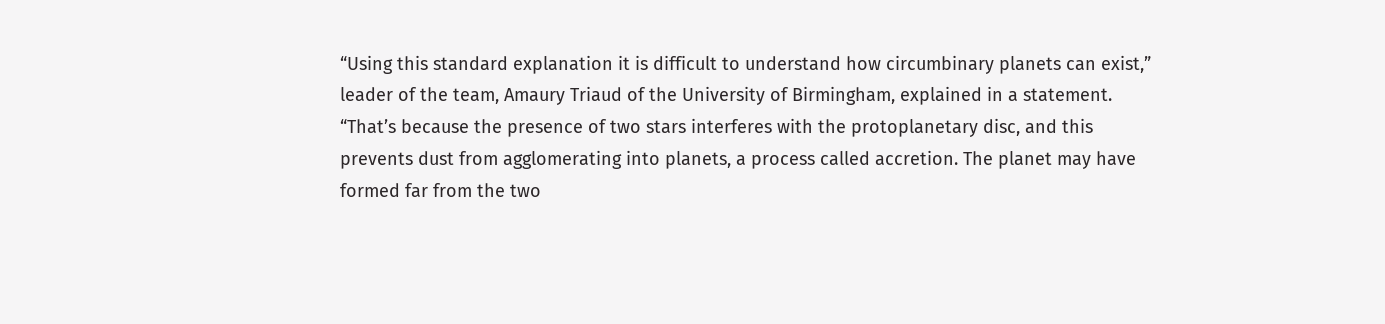“Using this standard explanation it is difficult to understand how circumbinary planets can exist,” leader of the team, Amaury Triaud of the University of Birmingham, explained in a statement. “That’s because the presence of two stars interferes with the protoplanetary disc, and this prevents dust from agglomerating into planets, a process called accretion. The planet may have formed far from the two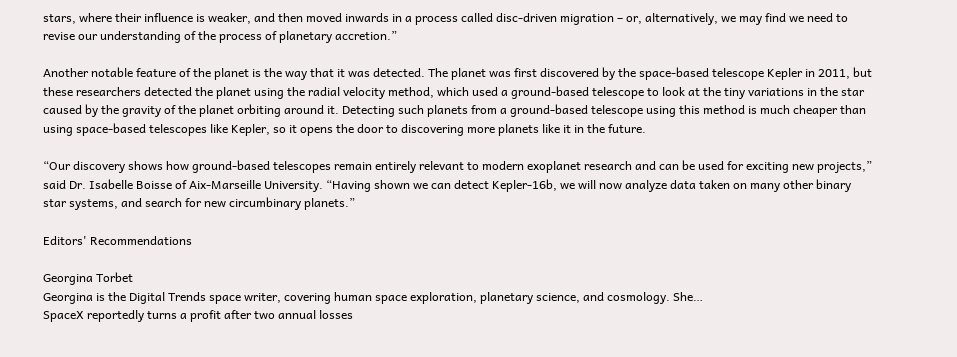stars, where their influence is weaker, and then moved inwards in a process called disc-driven migration – or, alternatively, we may find we need to revise our understanding of the process of planetary accretion.”

Another notable feature of the planet is the way that it was detected. The planet was first discovered by the space-based telescope Kepler in 2011, but these researchers detected the planet using the radial velocity method, which used a ground-based telescope to look at the tiny variations in the star caused by the gravity of the planet orbiting around it. Detecting such planets from a ground-based telescope using this method is much cheaper than using space-based telescopes like Kepler, so it opens the door to discovering more planets like it in the future.

“Our discovery shows how ground-based telescopes remain entirely relevant to modern exoplanet research and can be used for exciting new projects,” said Dr. Isabelle Boisse of Aix-Marseille University. “Having shown we can detect Kepler-16b, we will now analyze data taken on many other binary star systems, and search for new circumbinary planets.”

Editors' Recommendations

Georgina Torbet
Georgina is the Digital Trends space writer, covering human space exploration, planetary science, and cosmology. She…
SpaceX reportedly turns a profit after two annual losses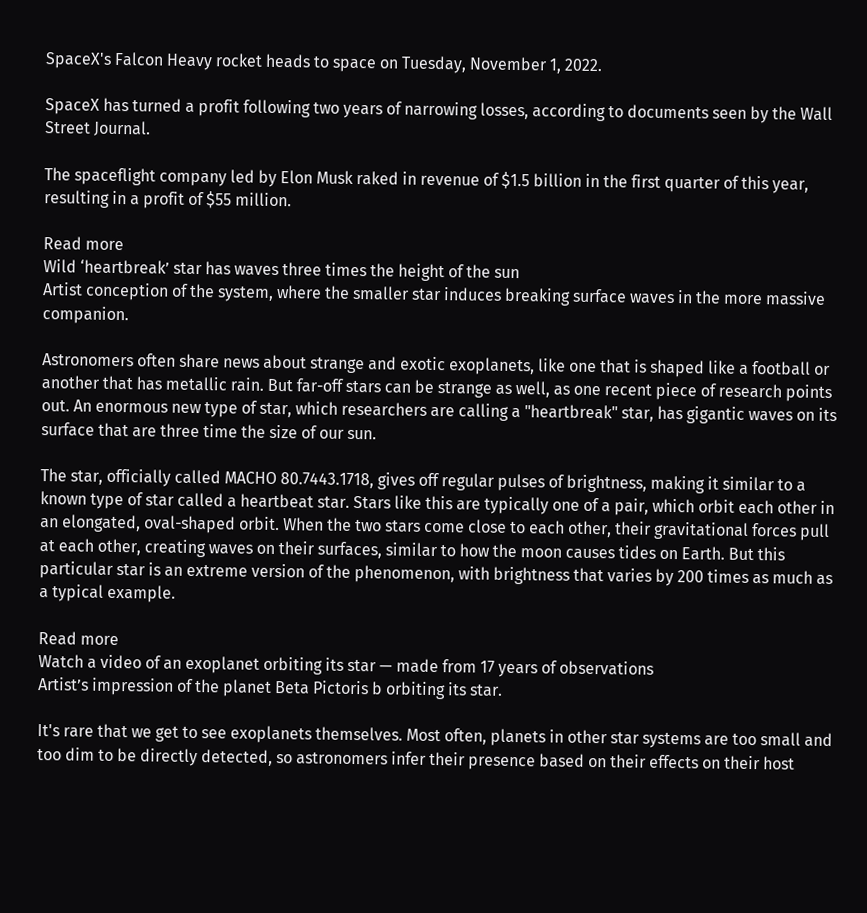SpaceX's Falcon Heavy rocket heads to space on Tuesday, November 1, 2022.

SpaceX has turned a profit following two years of narrowing losses, according to documents seen by the Wall Street Journal.

The spaceflight company led by Elon Musk raked in revenue of $1.5 billion in the first quarter of this year, resulting in a profit of $55 million.

Read more
Wild ‘heartbreak’ star has waves three times the height of the sun
Artist conception of the system, where the smaller star induces breaking surface waves in the more massive companion.

Astronomers often share news about strange and exotic exoplanets, like one that is shaped like a football or another that has metallic rain. But far-off stars can be strange as well, as one recent piece of research points out. An enormous new type of star, which researchers are calling a "heartbreak" star, has gigantic waves on its surface that are three time the size of our sun.

The star, officially called MACHO 80.7443.1718, gives off regular pulses of brightness, making it similar to a known type of star called a heartbeat star. Stars like this are typically one of a pair, which orbit each other in an elongated, oval-shaped orbit. When the two stars come close to each other, their gravitational forces pull at each other, creating waves on their surfaces, similar to how the moon causes tides on Earth. But this particular star is an extreme version of the phenomenon, with brightness that varies by 200 times as much as a typical example.

Read more
Watch a video of an exoplanet orbiting its star — made from 17 years of observations
Artist’s impression of the planet Beta Pictoris b orbiting its star.

It's rare that we get to see exoplanets themselves. Most often, planets in other star systems are too small and too dim to be directly detected, so astronomers infer their presence based on their effects on their host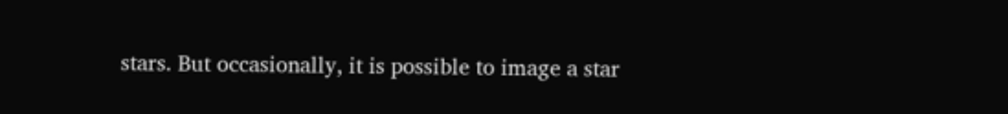stars. But occasionally, it is possible to image a star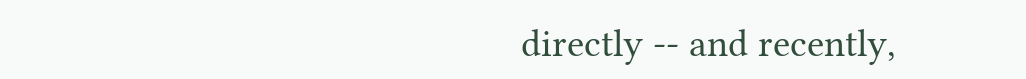directly -- and recently,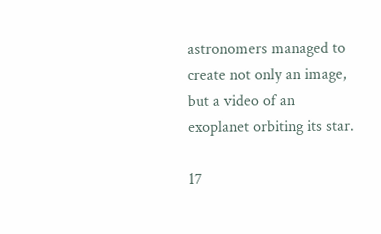astronomers managed to create not only an image, but a video of an exoplanet orbiting its star.

17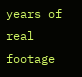years of real footage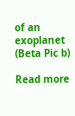of an exoplanet (Beta Pic b)

Read more